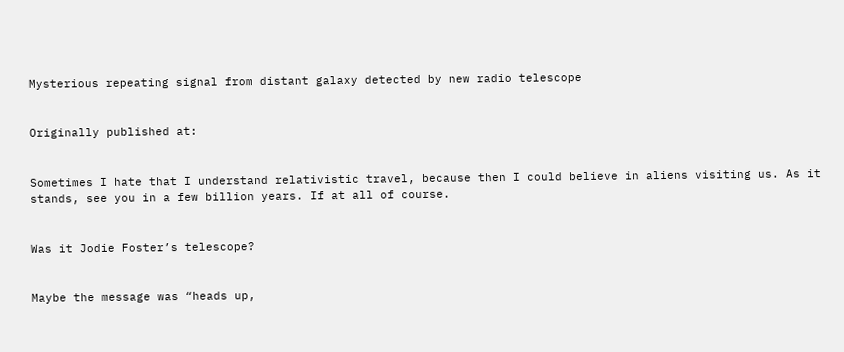Mysterious repeating signal from distant galaxy detected by new radio telescope


Originally published at:


Sometimes I hate that I understand relativistic travel, because then I could believe in aliens visiting us. As it stands, see you in a few billion years. If at all of course.


Was it Jodie Foster’s telescope?


Maybe the message was “heads up,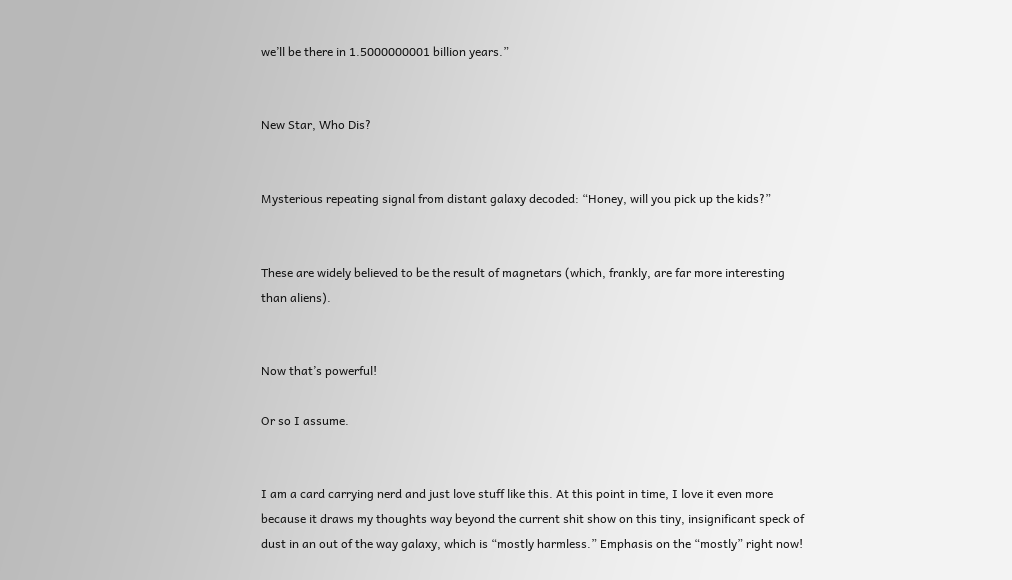we’ll be there in 1.5000000001 billion years.”


New Star, Who Dis?


Mysterious repeating signal from distant galaxy decoded: “Honey, will you pick up the kids?”


These are widely believed to be the result of magnetars (which, frankly, are far more interesting than aliens).


Now that’s powerful!

Or so I assume.


I am a card carrying nerd and just love stuff like this. At this point in time, I love it even more because it draws my thoughts way beyond the current shit show on this tiny, insignificant speck of dust in an out of the way galaxy, which is “mostly harmless.” Emphasis on the “mostly” right now!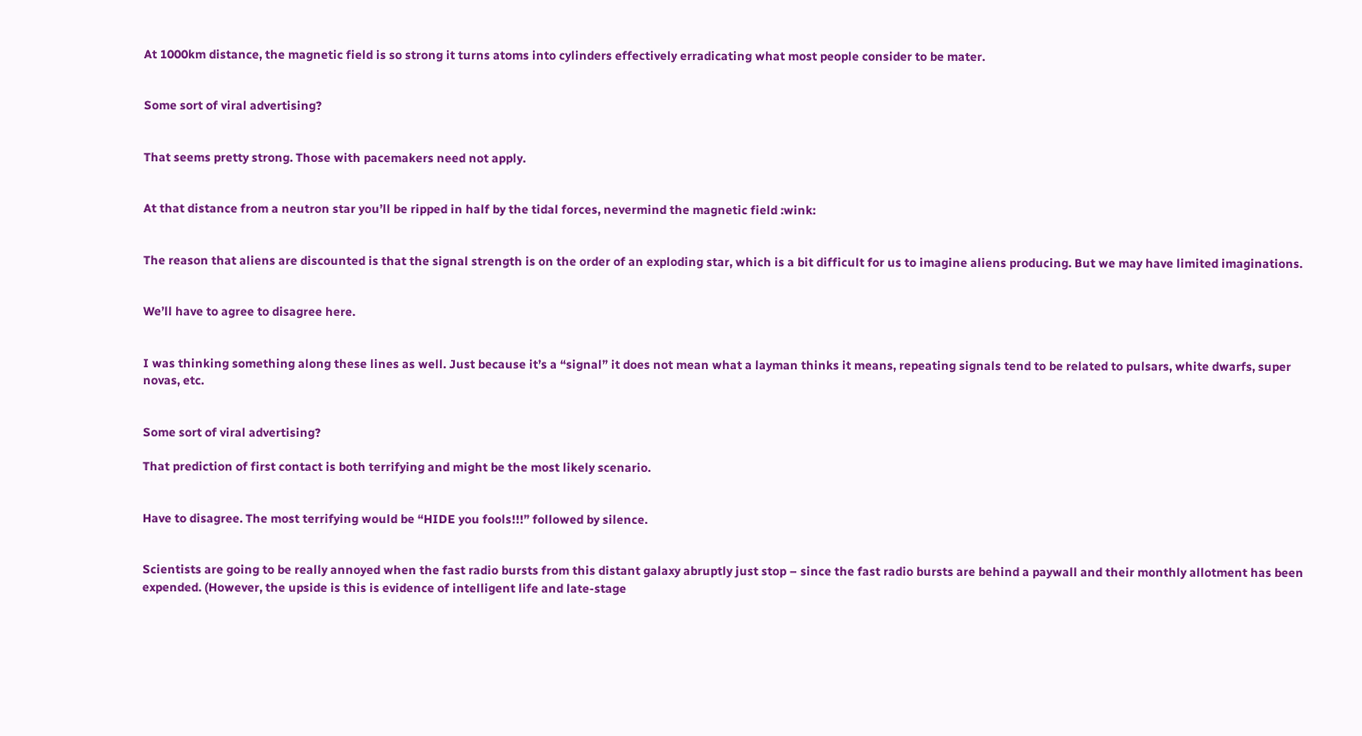At 1000km distance, the magnetic field is so strong it turns atoms into cylinders effectively erradicating what most people consider to be mater.


Some sort of viral advertising?


That seems pretty strong. Those with pacemakers need not apply.


At that distance from a neutron star you’ll be ripped in half by the tidal forces, nevermind the magnetic field :wink:


The reason that aliens are discounted is that the signal strength is on the order of an exploding star, which is a bit difficult for us to imagine aliens producing. But we may have limited imaginations.


We’ll have to agree to disagree here.


I was thinking something along these lines as well. Just because it’s a “signal” it does not mean what a layman thinks it means, repeating signals tend to be related to pulsars, white dwarfs, super novas, etc.


Some sort of viral advertising?

That prediction of first contact is both terrifying and might be the most likely scenario.


Have to disagree. The most terrifying would be “HIDE you fools!!!” followed by silence.


Scientists are going to be really annoyed when the fast radio bursts from this distant galaxy abruptly just stop – since the fast radio bursts are behind a paywall and their monthly allotment has been expended. (However, the upside is this is evidence of intelligent life and late-stage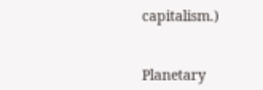capitalism.)


Planetary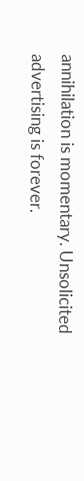annihilation is momentary. Unsolicited advertising is forever.